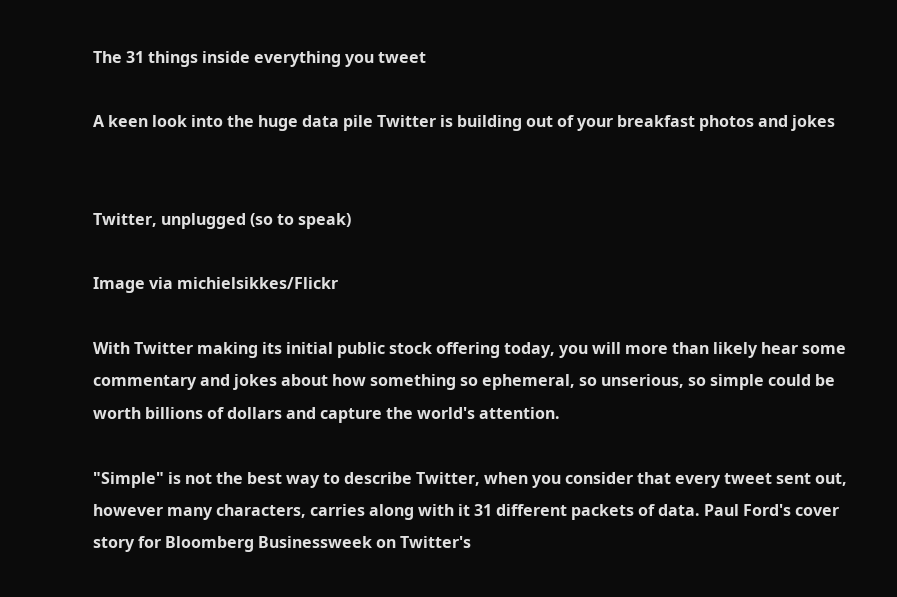The 31 things inside everything you tweet

A keen look into the huge data pile Twitter is building out of your breakfast photos and jokes


Twitter, unplugged (so to speak)

Image via michielsikkes/Flickr

With Twitter making its initial public stock offering today, you will more than likely hear some commentary and jokes about how something so ephemeral, so unserious, so simple could be worth billions of dollars and capture the world's attention.

"Simple" is not the best way to describe Twitter, when you consider that every tweet sent out, however many characters, carries along with it 31 different packets of data. Paul Ford's cover story for Bloomberg Businessweek on Twitter's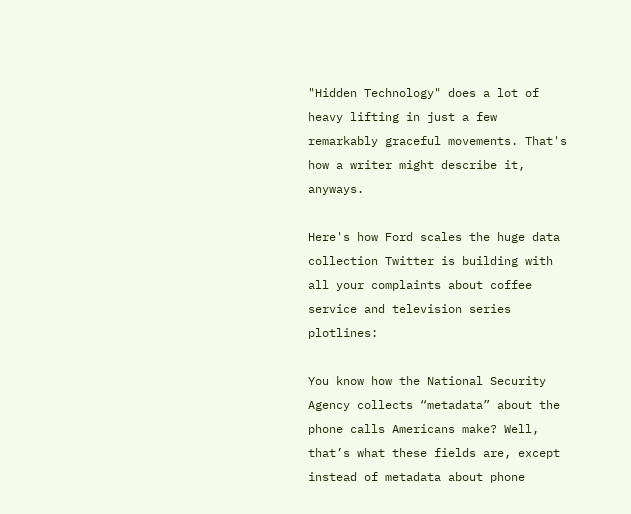"Hidden Technology" does a lot of heavy lifting in just a few remarkably graceful movements. That's how a writer might describe it, anyways.

Here's how Ford scales the huge data collection Twitter is building with all your complaints about coffee service and television series plotlines:

You know how the National Security Agency collects “metadata” about the phone calls Americans make? Well, that’s what these fields are, except instead of metadata about phone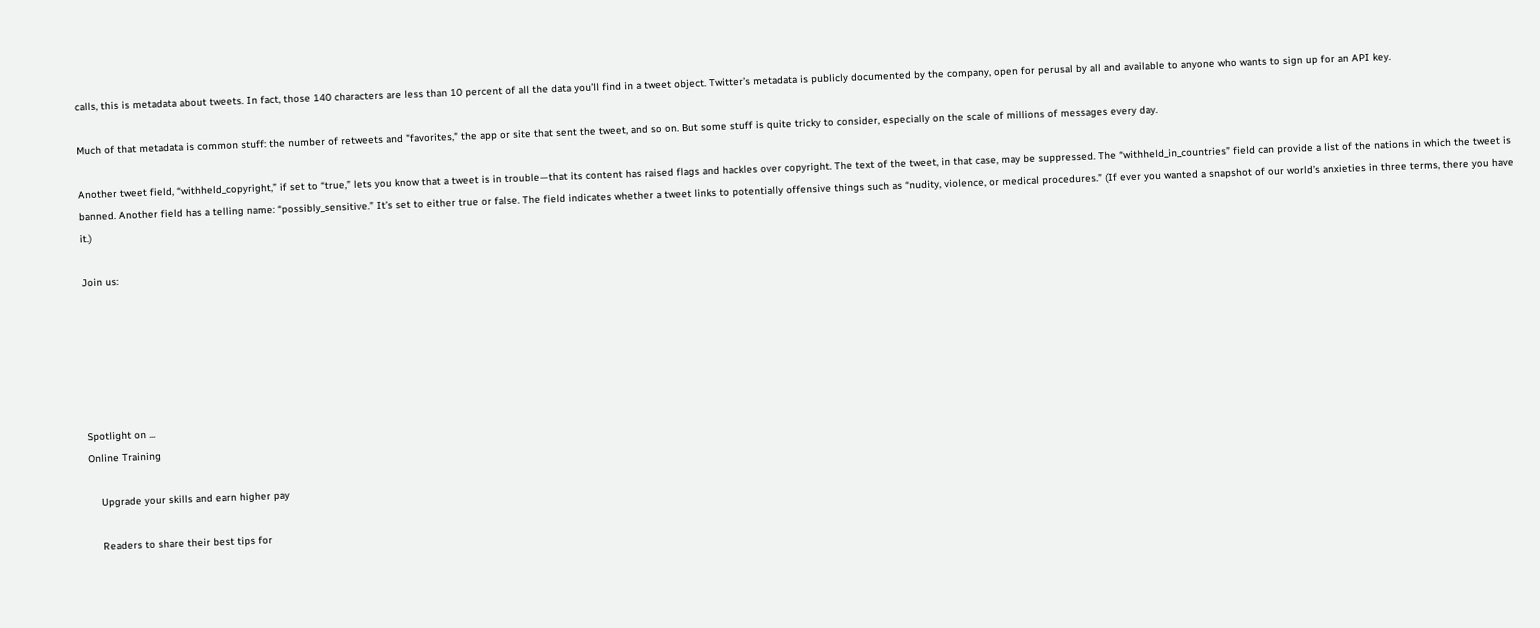calls, this is metadata about tweets. In fact, those 140 characters are less than 10 percent of all the data you’ll find in a tweet object. Twitter’s metadata is publicly documented by the company, open for perusal by all and available to anyone who wants to sign up for an API key.

Much of that metadata is common stuff: the number of retweets and "favorites," the app or site that sent the tweet, and so on. But some stuff is quite tricky to consider, especially on the scale of millions of messages every day.

Another tweet field, “withheld_copyright,” if set to “true,” lets you know that a tweet is in trouble—that its content has raised flags and hackles over copyright. The text of the tweet, in that case, may be suppressed. The “withheld_in_countries” field can provide a list of the nations in which the tweet is banned. Another field has a telling name: “possibly_sensitive.” It’s set to either true or false. The field indicates whether a tweet links to potentially offensive things such as “nudity, violence, or medical procedures.” (If ever you wanted a snapshot of our world’s anxieties in three terms, there you have it.)

Join us:






Spotlight on ...
Online Training

    Upgrade your skills and earn higher pay

    Readers to share their best tips for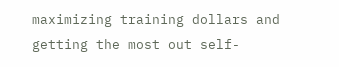maximizing training dollars and getting the most out self-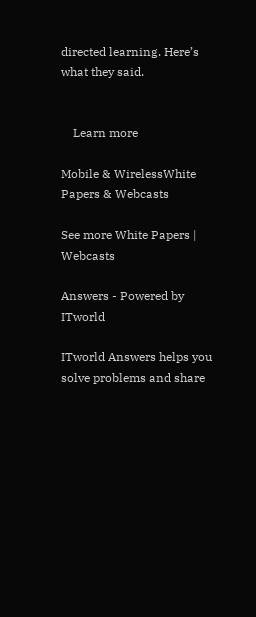directed learning. Here’s what they said.


    Learn more

Mobile & WirelessWhite Papers & Webcasts

See more White Papers | Webcasts

Answers - Powered by ITworld

ITworld Answers helps you solve problems and share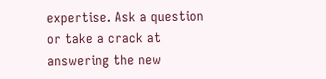expertise. Ask a question or take a crack at answering the new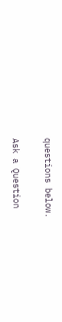questions below.

Ask a Question